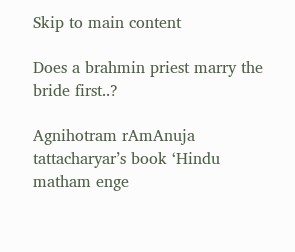Skip to main content

Does a brahmin priest marry the bride first..?

Agnihotram rAmAnuja tattacharyar’s book ‘Hindu matham enge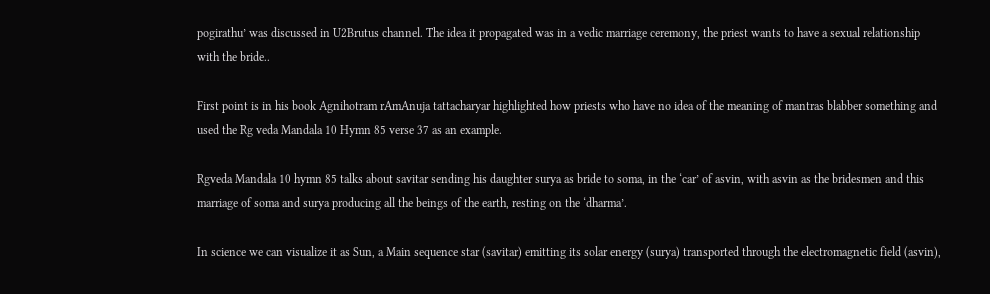pogirathu’ was discussed in U2Brutus channel. The idea it propagated was in a vedic marriage ceremony, the priest wants to have a sexual relationship with the bride..

First point is in his book Agnihotram rAmAnuja tattacharyar highlighted how priests who have no idea of the meaning of mantras blabber something and used the Rg veda Mandala 10 Hymn 85 verse 37 as an example.

Rgveda Mandala 10 hymn 85 talks about savitar sending his daughter surya as bride to soma, in the ‘car’ of asvin, with asvin as the bridesmen and this marriage of soma and surya producing all the beings of the earth, resting on the ‘dharma’.

In science we can visualize it as Sun, a Main sequence star (savitar) emitting its solar energy (surya) transported through the electromagnetic field (asvin),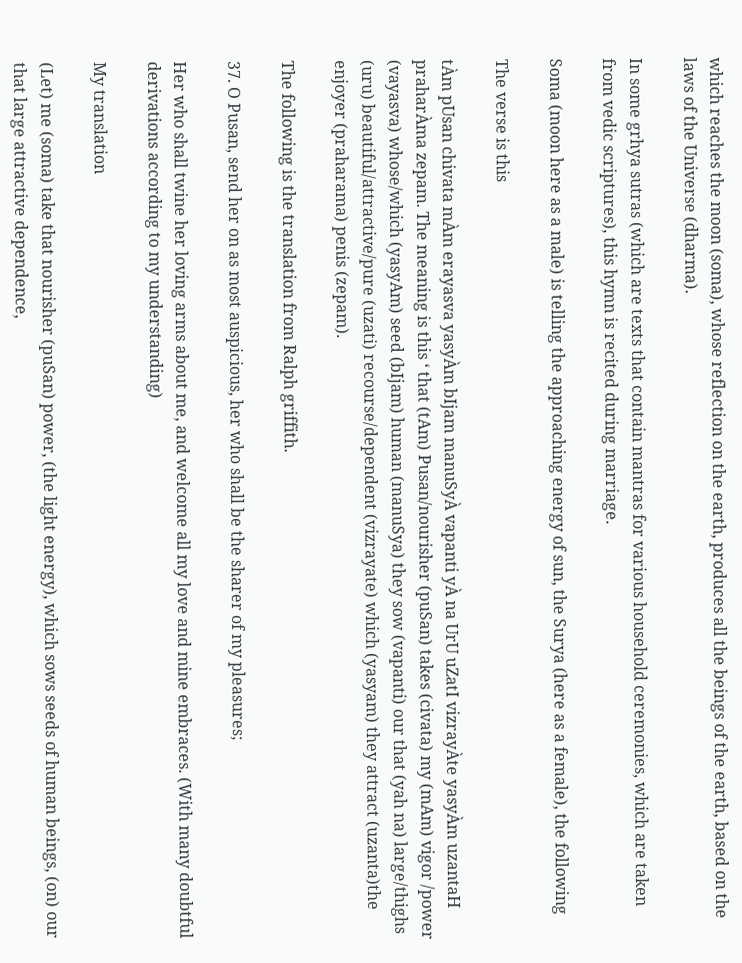which reaches the moon (soma), whose reflection on the earth, produces all the beings of the earth, based on the laws of the Universe (dharma).

In some grhya sutras (which are texts that contain mantras for various household ceremonies, which are taken from vedic scriptures), this hymn is recited during marriage.

Soma (moon here as a male) is telling the approaching energy of sun, the Surya (here as a female), the following

The verse is this

tÀm pUsan chivata mÀm erayasva yasyÀm bIjam manuSyÀ vapanti yÀ na UrU uZatI vizrayÀte yasyÀm uzantaH praharÀma zepam. The meaning is this ‘ that (tAm) Pusan/nourisher (puSan) takes (civata) my (mAm) vigor /power (vayasva) whose/which (yasyAm) seed (bIjam) human (manuSya) they sow (vapanti) our that (yah na) large/thighs (uru) beautiful/attractive/pure (uzati) recourse/dependent (vizrayate) which (yasyam) they attract (uzanta)the enjoyer (praharama) penis (zepam).

The following is the translation from Ralph griffith.

37. O Pusan, send her on as most auspicious, her who shall be the sharer of my pleasures;

Her who shall twine her loving arms about me, and welcome all my love and mine embraces. (With many doubtful derivations according to my understanding)

My translation

(Let) me (soma) take that nourisher (puSan) power, (the light energy), which sows seeds of human beings, (on) our that large attractive dependence,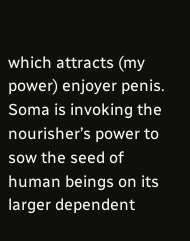which attracts (my power) enjoyer penis. Soma is invoking the nourisher’s power to sow the seed of human beings on its larger dependent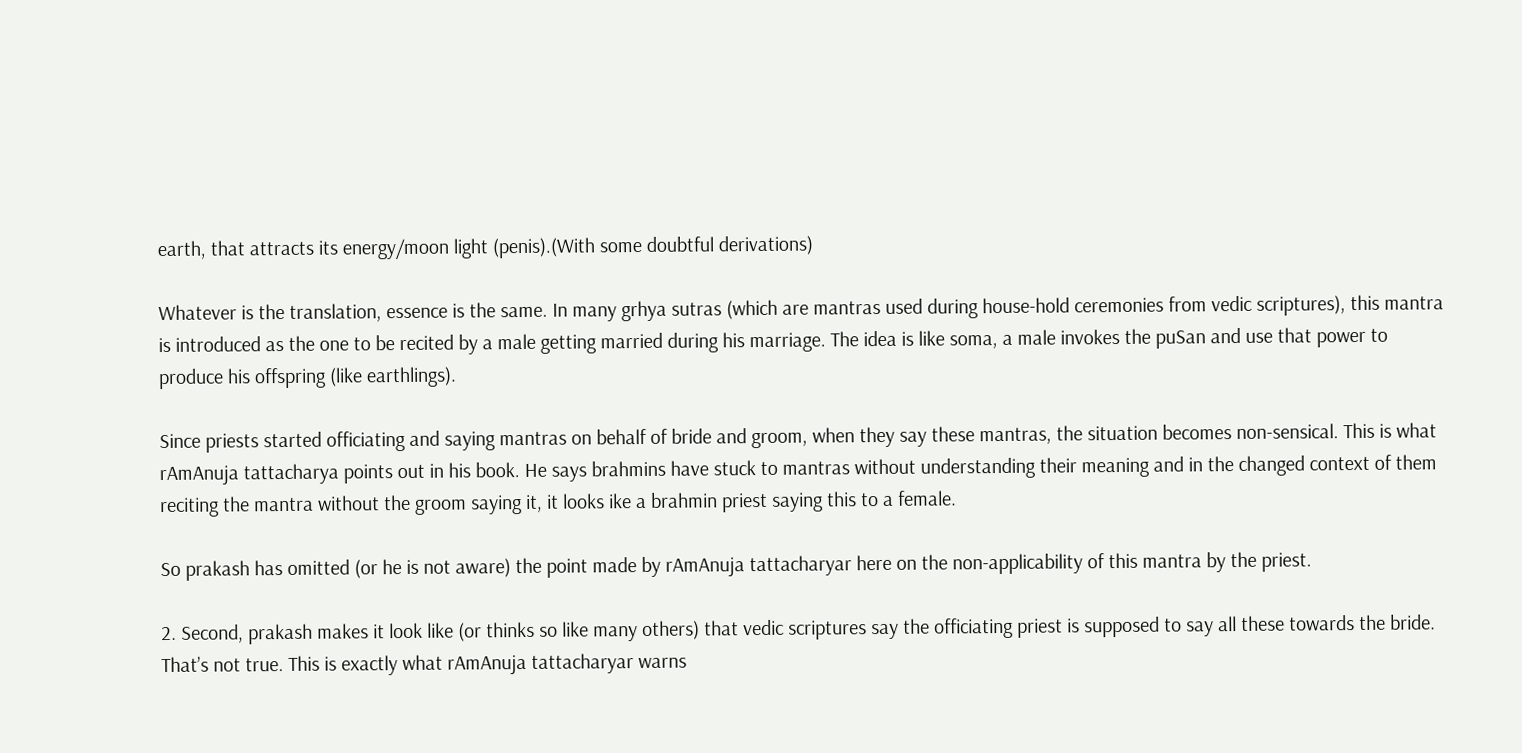earth, that attracts its energy/moon light (penis).(With some doubtful derivations)

Whatever is the translation, essence is the same. In many grhya sutras (which are mantras used during house-hold ceremonies from vedic scriptures), this mantra is introduced as the one to be recited by a male getting married during his marriage. The idea is like soma, a male invokes the puSan and use that power to produce his offspring (like earthlings).

Since priests started officiating and saying mantras on behalf of bride and groom, when they say these mantras, the situation becomes non-sensical. This is what rAmAnuja tattacharya points out in his book. He says brahmins have stuck to mantras without understanding their meaning and in the changed context of them reciting the mantra without the groom saying it, it looks ike a brahmin priest saying this to a female.

So prakash has omitted (or he is not aware) the point made by rAmAnuja tattacharyar here on the non-applicability of this mantra by the priest.

2. Second, prakash makes it look like (or thinks so like many others) that vedic scriptures say the officiating priest is supposed to say all these towards the bride. That’s not true. This is exactly what rAmAnuja tattacharyar warns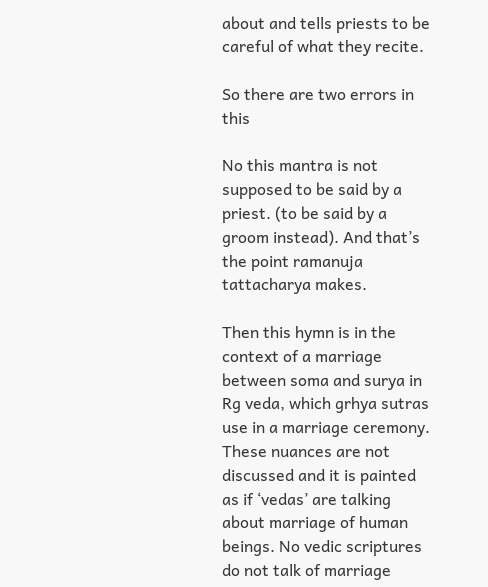about and tells priests to be careful of what they recite.

So there are two errors in this

No this mantra is not supposed to be said by a priest. (to be said by a groom instead). And that’s the point ramanuja tattacharya makes.

Then this hymn is in the context of a marriage between soma and surya in Rg veda, which grhya sutras use in a marriage ceremony. These nuances are not discussed and it is painted as if ‘vedas’ are talking about marriage of human beings. No vedic scriptures do not talk of marriage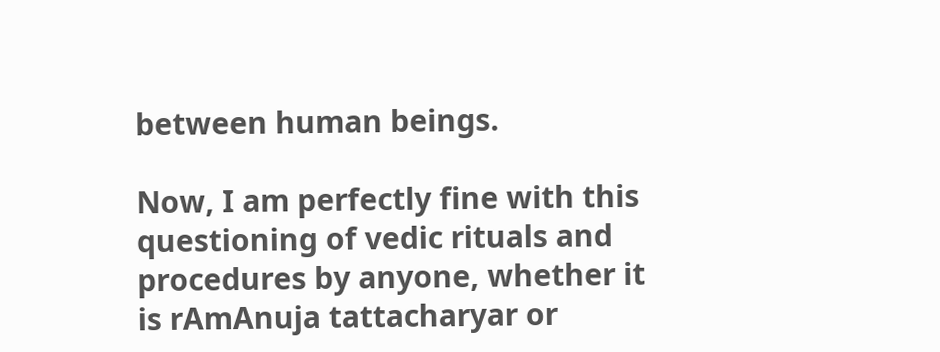between human beings.

Now, I am perfectly fine with this questioning of vedic rituals and procedures by anyone, whether it is rAmAnuja tattacharyar or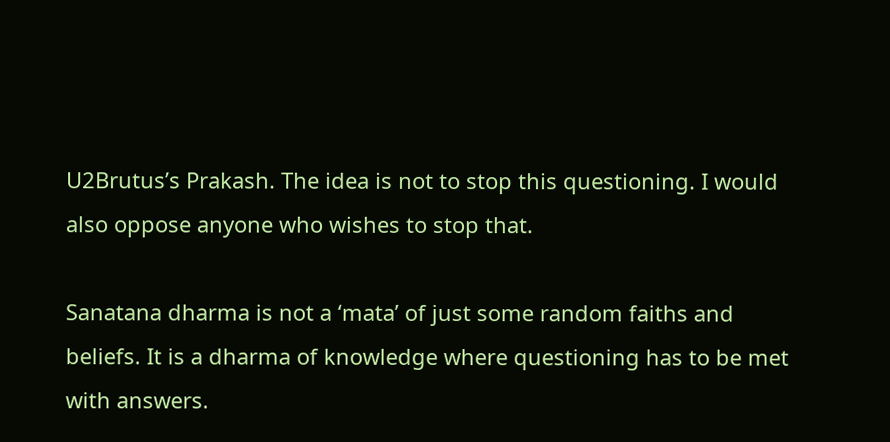U2Brutus’s Prakash. The idea is not to stop this questioning. I would also oppose anyone who wishes to stop that.

Sanatana dharma is not a ‘mata’ of just some random faiths and beliefs. It is a dharma of knowledge where questioning has to be met with answers.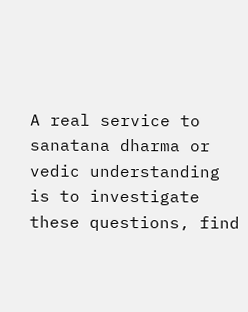A real service to sanatana dharma or vedic understanding is to investigate these questions, find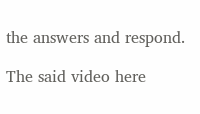the answers and respond.

The said video here